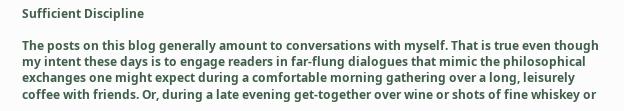Sufficient Discipline

The posts on this blog generally amount to conversations with myself. That is true even though my intent these days is to engage readers in far-flung dialogues that mimic the philosophical exchanges one might expect during a comfortable morning gathering over a long, leisurely coffee with friends. Or, during a late evening get-together over wine or shots of fine whiskey or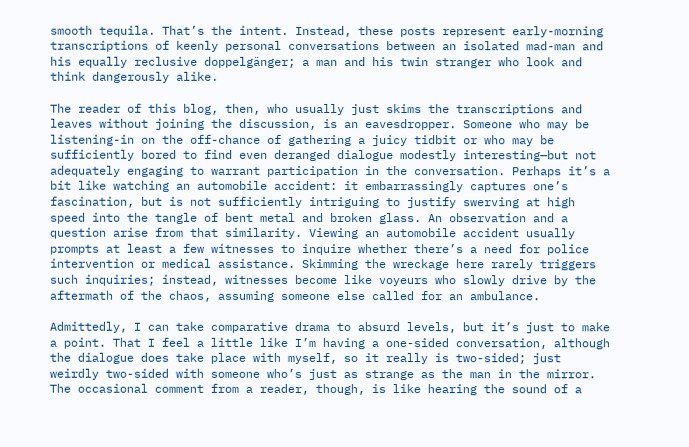smooth tequila. That’s the intent. Instead, these posts represent early-morning transcriptions of keenly personal conversations between an isolated mad-man and his equally reclusive doppelgänger; a man and his twin stranger who look and think dangerously alike.

The reader of this blog, then, who usually just skims the transcriptions and leaves without joining the discussion, is an eavesdropper. Someone who may be listening-in on the off-chance of gathering a juicy tidbit or who may be sufficiently bored to find even deranged dialogue modestly interesting—but not adequately engaging to warrant participation in the conversation. Perhaps it’s a bit like watching an automobile accident: it embarrassingly captures one’s fascination, but is not sufficiently intriguing to justify swerving at high speed into the tangle of bent metal and broken glass. An observation and a question arise from that similarity. Viewing an automobile accident usually prompts at least a few witnesses to inquire whether there’s a need for police intervention or medical assistance. Skimming the wreckage here rarely triggers such inquiries; instead, witnesses become like voyeurs who slowly drive by the aftermath of the chaos, assuming someone else called for an ambulance.

Admittedly, I can take comparative drama to absurd levels, but it’s just to make a point. That I feel a little like I’m having a one-sided conversation, although the dialogue does take place with myself, so it really is two-sided; just weirdly two-sided with someone who’s just as strange as the man in the mirror. The occasional comment from a reader, though, is like hearing the sound of a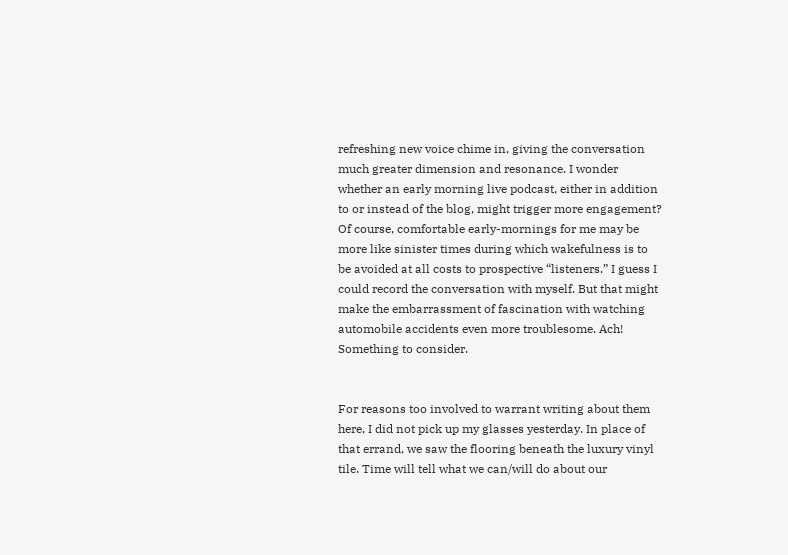refreshing new voice chime in, giving the conversation much greater dimension and resonance. I wonder whether an early morning live podcast, either in addition to or instead of the blog, might trigger more engagement? Of course, comfortable early-mornings for me may be more like sinister times during which wakefulness is to be avoided at all costs to prospective “listeners.” I guess I could record the conversation with myself. But that might make the embarrassment of fascination with watching automobile accidents even more troublesome. Ach! Something to consider.


For reasons too involved to warrant writing about them here, I did not pick up my glasses yesterday. In place of that errand, we saw the flooring beneath the luxury vinyl tile. Time will tell what we can/will do about our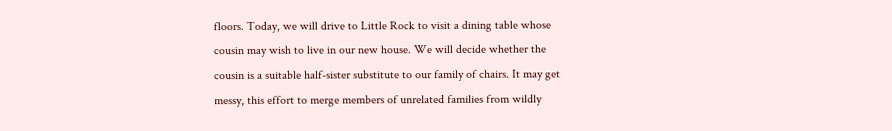floors. Today, we will drive to Little Rock to visit a dining table whose cousin may wish to live in our new house. We will decide whether the cousin is a suitable half-sister substitute to our family of chairs. It may get messy, this effort to merge members of unrelated families from wildly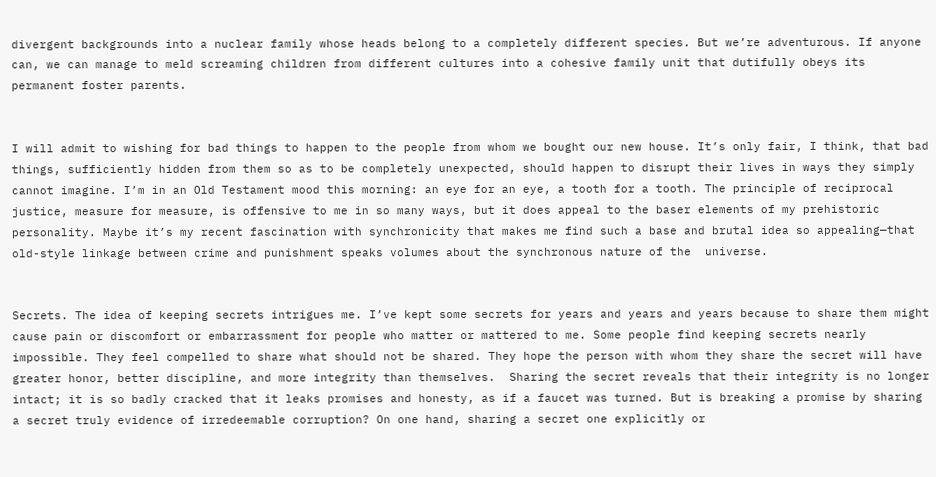divergent backgrounds into a nuclear family whose heads belong to a completely different species. But we’re adventurous. If anyone can, we can manage to meld screaming children from different cultures into a cohesive family unit that dutifully obeys its permanent foster parents.


I will admit to wishing for bad things to happen to the people from whom we bought our new house. It’s only fair, I think, that bad things, sufficiently hidden from them so as to be completely unexpected, should happen to disrupt their lives in ways they simply cannot imagine. I’m in an Old Testament mood this morning: an eye for an eye, a tooth for a tooth. The principle of reciprocal justice, measure for measure, is offensive to me in so many ways, but it does appeal to the baser elements of my prehistoric personality. Maybe it’s my recent fascination with synchronicity that makes me find such a base and brutal idea so appealing—that old-style linkage between crime and punishment speaks volumes about the synchronous nature of the  universe.


Secrets. The idea of keeping secrets intrigues me. I’ve kept some secrets for years and years and years because to share them might cause pain or discomfort or embarrassment for people who matter or mattered to me. Some people find keeping secrets nearly impossible. They feel compelled to share what should not be shared. They hope the person with whom they share the secret will have greater honor, better discipline, and more integrity than themselves.  Sharing the secret reveals that their integrity is no longer intact; it is so badly cracked that it leaks promises and honesty, as if a faucet was turned. But is breaking a promise by sharing a secret truly evidence of irredeemable corruption? On one hand, sharing a secret one explicitly or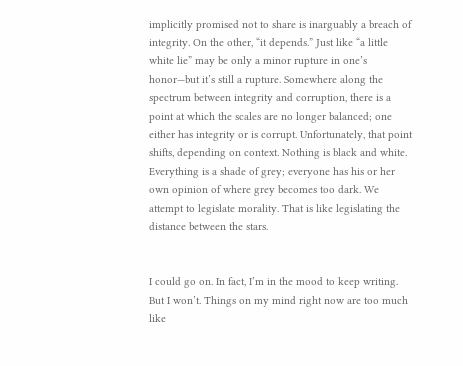implicitly promised not to share is inarguably a breach of integrity. On the other, “it depends.” Just like “a little white lie” may be only a minor rupture in one’s honor—but it’s still a rupture. Somewhere along the spectrum between integrity and corruption, there is a point at which the scales are no longer balanced; one either has integrity or is corrupt. Unfortunately, that point shifts, depending on context. Nothing is black and white. Everything is a shade of grey; everyone has his or her own opinion of where grey becomes too dark. We attempt to legislate morality. That is like legislating the distance between the stars.


I could go on. In fact, I’m in the mood to keep writing. But I won’t. Things on my mind right now are too much like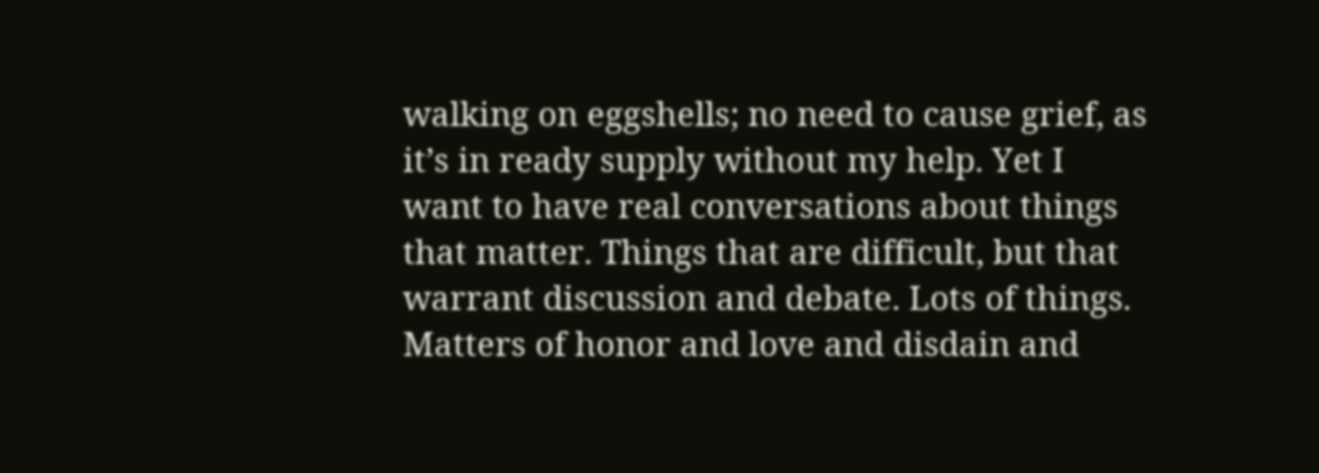walking on eggshells; no need to cause grief, as it’s in ready supply without my help. Yet I want to have real conversations about things that matter. Things that are difficult, but that warrant discussion and debate. Lots of things. Matters of honor and love and disdain and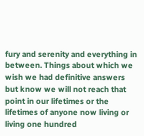fury and serenity and everything in between. Things about which we wish we had definitive answers but know we will not reach that point in our lifetimes or the lifetimes of anyone now living or living one hundred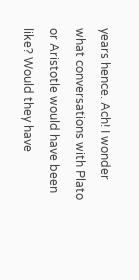years hence. Ach! I wonder what conversations with Plato or Aristotle would have been like? Would they have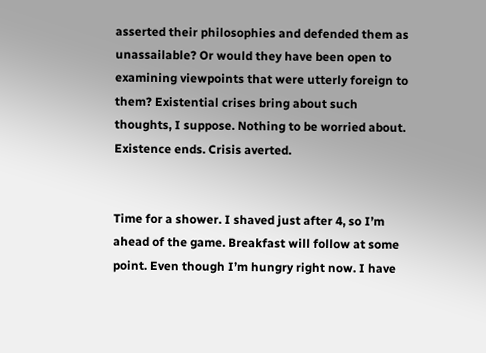asserted their philosophies and defended them as unassailable? Or would they have been open to examining viewpoints that were utterly foreign to them? Existential crises bring about such thoughts, I suppose. Nothing to be worried about. Existence ends. Crisis averted.


Time for a shower. I shaved just after 4, so I’m ahead of the game. Breakfast will follow at some point. Even though I’m hungry right now. I have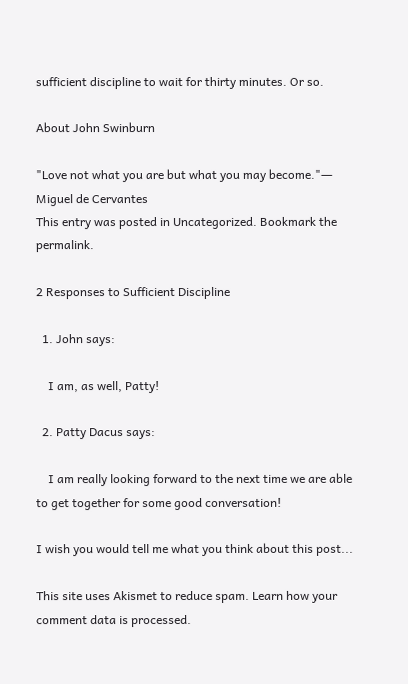sufficient discipline to wait for thirty minutes. Or so.

About John Swinburn

"Love not what you are but what you may become."― Miguel de Cervantes
This entry was posted in Uncategorized. Bookmark the permalink.

2 Responses to Sufficient Discipline

  1. John says:

    I am, as well, Patty!

  2. Patty Dacus says:

    I am really looking forward to the next time we are able to get together for some good conversation!

I wish you would tell me what you think about this post...

This site uses Akismet to reduce spam. Learn how your comment data is processed.